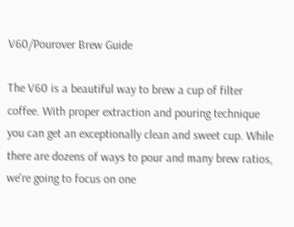V60/Pourover Brew Guide

The V60 is a beautiful way to brew a cup of filter coffee. With proper extraction and pouring technique you can get an exceptionally clean and sweet cup. While there are dozens of ways to pour and many brew ratios, we're going to focus on one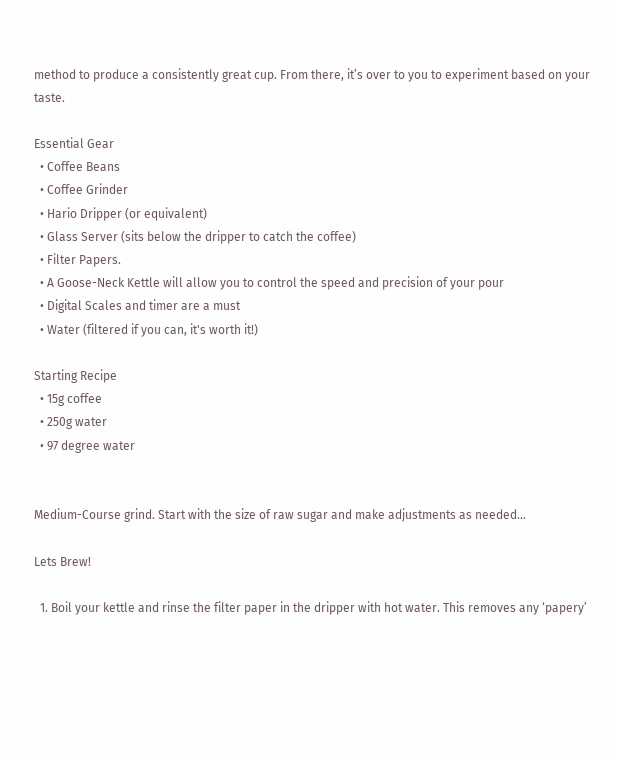method to produce a consistently great cup. From there, it’s over to you to experiment based on your taste.

Essential Gear
  • Coffee Beans
  • Coffee Grinder
  • Hario Dripper (or equivalent)
  • Glass Server (sits below the dripper to catch the coffee)
  • Filter Papers.
  • A Goose-Neck Kettle will allow you to control the speed and precision of your pour
  • Digital Scales and timer are a must
  • Water (filtered if you can, it's worth it!)

Starting Recipe
  • 15g coffee
  • 250g water
  • 97 degree water


Medium-Course grind. Start with the size of raw sugar and make adjustments as needed...

Lets Brew!

  1. Boil your kettle and rinse the filter paper in the dripper with hot water. This removes any ‘papery’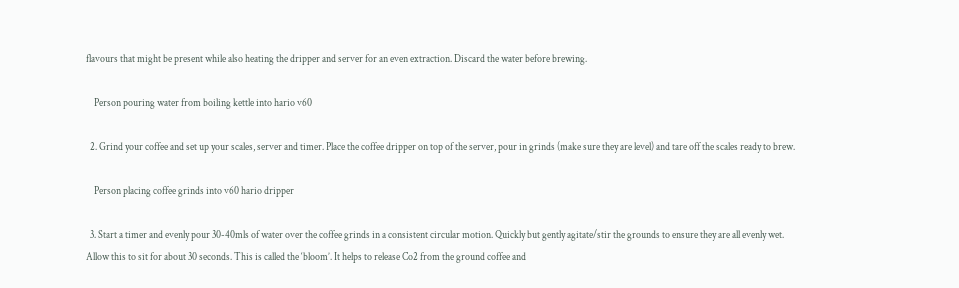flavours that might be present while also heating the dripper and server for an even extraction. Discard the water before brewing.

    Person pouring water from boiling kettle into hario v60

  2. Grind your coffee and set up your scales, server and timer. Place the coffee dripper on top of the server, pour in grinds (make sure they are level) and tare off the scales ready to brew.

    Person placing coffee grinds into v60 hario dripper

  3. Start a timer and evenly pour 30-40mls of water over the coffee grinds in a consistent circular motion. Quickly but gently agitate/stir the grounds to ensure they are all evenly wet. Allow this to sit for about 30 seconds. This is called the ‘bloom’. It helps to release Co2 from the ground coffee and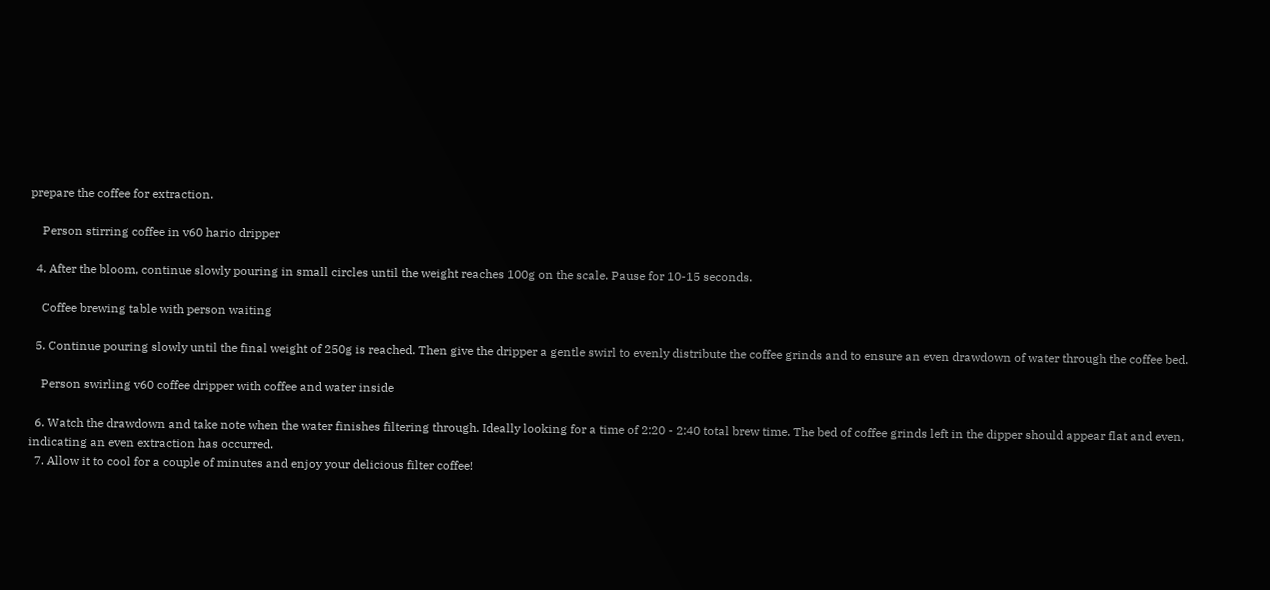prepare the coffee for extraction.

    Person stirring coffee in v60 hario dripper

  4. After the bloom, continue slowly pouring in small circles until the weight reaches 100g on the scale. Pause for 10-15 seconds.

    Coffee brewing table with person waiting

  5. Continue pouring slowly until the final weight of 250g is reached. Then give the dripper a gentle swirl to evenly distribute the coffee grinds and to ensure an even drawdown of water through the coffee bed.

    Person swirling v60 coffee dripper with coffee and water inside

  6. Watch the drawdown and take note when the water finishes filtering through. Ideally looking for a time of 2:20 - 2:40 total brew time. The bed of coffee grinds left in the dipper should appear flat and even, indicating an even extraction has occurred.
  7. Allow it to cool for a couple of minutes and enjoy your delicious filter coffee!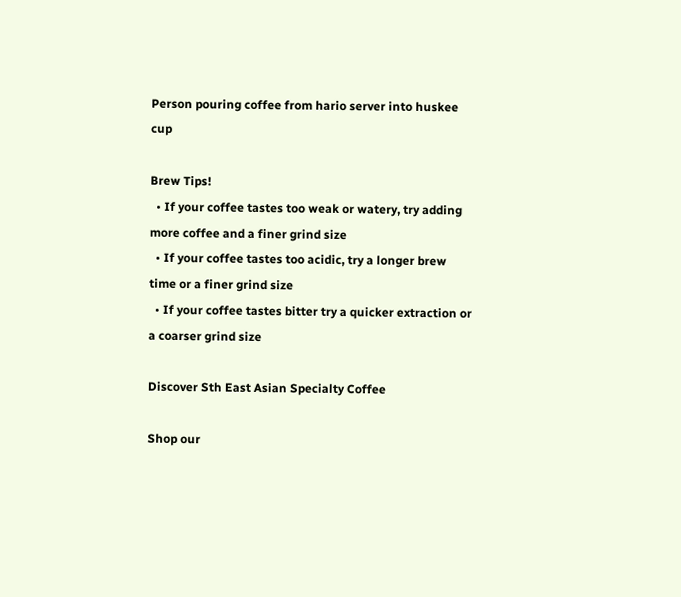Person pouring coffee from hario server into huskee cup

Brew Tips!
  • If your coffee tastes too weak or watery, try adding more coffee and a finer grind size
  • If your coffee tastes too acidic, try a longer brew time or a finer grind size
  • If your coffee tastes bitter try a quicker extraction or a coarser grind size

Discover Sth East Asian Specialty Coffee

Shop our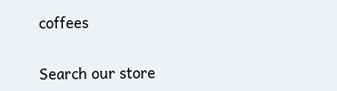coffees

Search our store